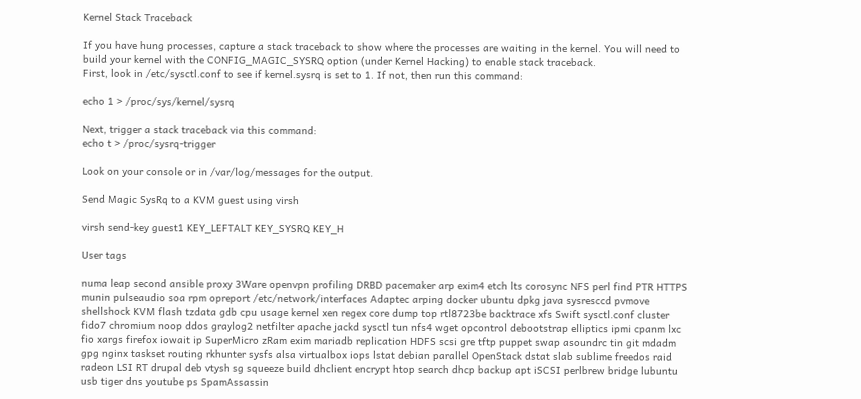Kernel Stack Traceback

If you have hung processes, capture a stack traceback to show where the processes are waiting in the kernel. You will need to build your kernel with the CONFIG_MAGIC_SYSRQ option (under Kernel Hacking) to enable stack traceback.
First, look in /etc/sysctl.conf to see if kernel.sysrq is set to 1. If not, then run this command:

echo 1 > /proc/sys/kernel/sysrq

Next, trigger a stack traceback via this command:
echo t > /proc/sysrq-trigger

Look on your console or in /var/log/messages for the output.

Send Magic SysRq to a KVM guest using virsh

virsh send-key guest1 KEY_LEFTALT KEY_SYSRQ KEY_H

User tags

numa leap second ansible proxy 3Ware openvpn profiling DRBD pacemaker arp exim4 etch lts corosync NFS perl find PTR HTTPS munin pulseaudio soa rpm opreport /etc/network/interfaces Adaptec arping docker ubuntu dpkg java sysresccd pvmove shellshock KVM flash tzdata gdb cpu usage kernel xen regex core dump top rtl8723be backtrace xfs Swift sysctl.conf cluster fido7 chromium noop ddos graylog2 netfilter apache jackd sysctl tun nfs4 wget opcontrol debootstrap elliptics ipmi cpanm lxc fio xargs firefox iowait ip SuperMicro zRam exim mariadb replication HDFS scsi gre tftp puppet swap asoundrc tin git mdadm gpg nginx taskset routing rkhunter sysfs alsa virtualbox iops lstat debian parallel OpenStack dstat slab sublime freedos raid radeon LSI RT drupal deb vtysh sg squeeze build dhclient encrypt htop search dhcp backup apt iSCSI perlbrew bridge lubuntu usb tiger dns youtube ps SpamAssassin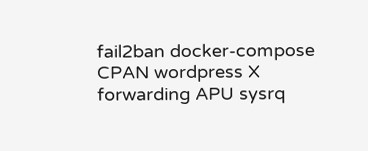fail2ban docker-compose CPAN wordpress X forwarding APU sysrq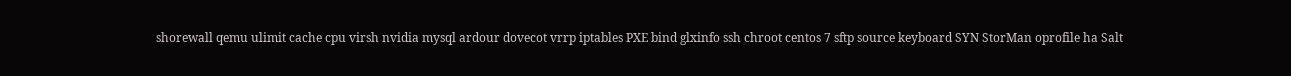shorewall qemu ulimit cache cpu virsh nvidia mysql ardour dovecot vrrp iptables PXE bind glxinfo ssh chroot centos 7 sftp source keyboard SYN StorMan oprofile ha Salt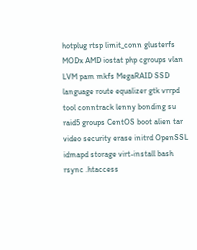hotplug rtsp limit_conn glusterfs MODx AMD iostat php cgroups vlan LVM pam mkfs MegaRAID SSD language route equalizer gtk vrrpd tool conntrack lenny bonding su raid5 groups CentOS boot alien tar video security erase initrd OpenSSL idmapd storage virt-install bash rsync .htaccess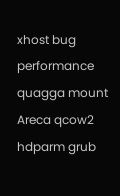xhost bug performance quagga mount Areca qcow2 hdparm grub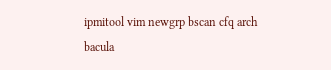ipmitool vim newgrp bscan cfq arch bacula